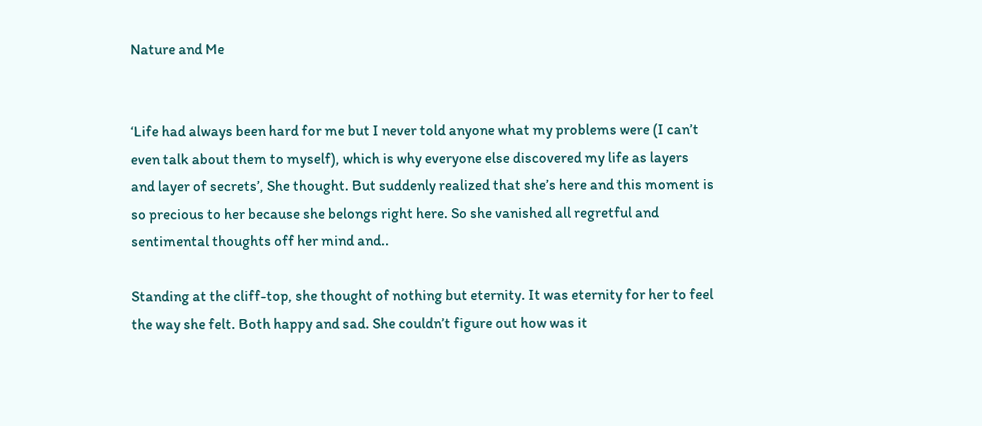Nature and Me


‘Life had always been hard for me but I never told anyone what my problems were (I can’t even talk about them to myself), which is why everyone else discovered my life as layers and layer of secrets’, She thought. But suddenly realized that she’s here and this moment is so precious to her because she belongs right here. So she vanished all regretful and sentimental thoughts off her mind and..

Standing at the cliff-top, she thought of nothing but eternity. It was eternity for her to feel the way she felt. Both happy and sad. She couldn’t figure out how was it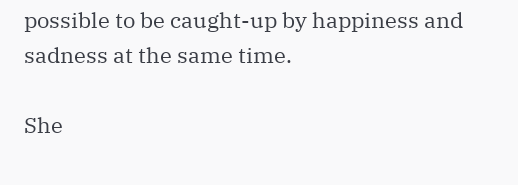possible to be caught-up by happiness and sadness at the same time.

She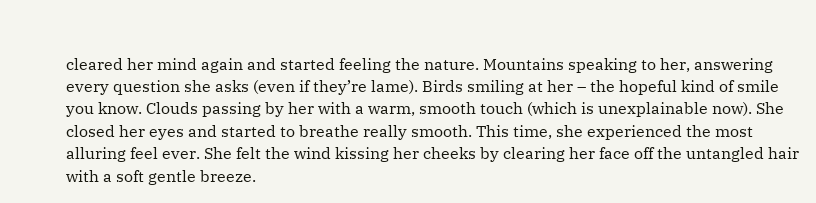cleared her mind again and started feeling the nature. Mountains speaking to her, answering every question she asks (even if they’re lame). Birds smiling at her – the hopeful kind of smile you know. Clouds passing by her with a warm, smooth touch (which is unexplainable now). She closed her eyes and started to breathe really smooth. This time, she experienced the most alluring feel ever. She felt the wind kissing her cheeks by clearing her face off the untangled hair with a soft gentle breeze.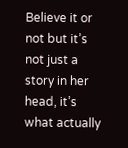Believe it or not but it’s not just a story in her head, it’s what actually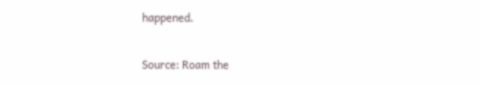happened.

Source: Roam the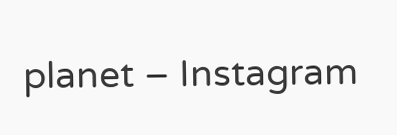planet – Instagram